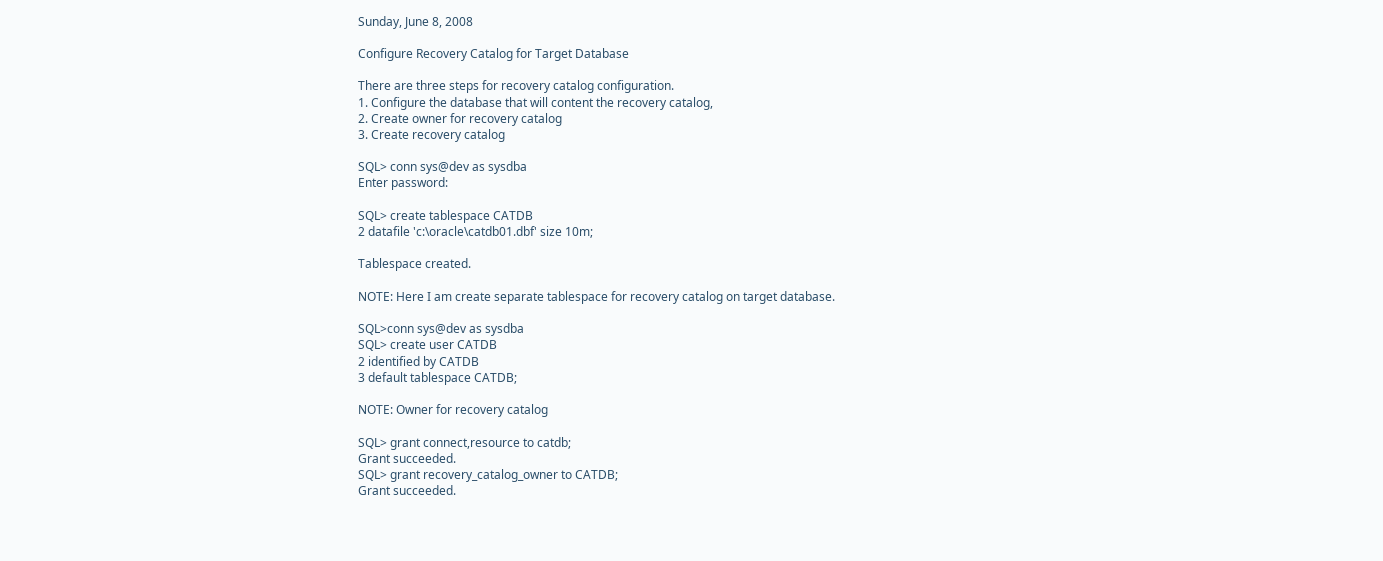Sunday, June 8, 2008

Configure Recovery Catalog for Target Database

There are three steps for recovery catalog configuration.
1. Configure the database that will content the recovery catalog,
2. Create owner for recovery catalog
3. Create recovery catalog

SQL> conn sys@dev as sysdba
Enter password:

SQL> create tablespace CATDB
2 datafile 'c:\oracle\catdb01.dbf' size 10m;

Tablespace created.

NOTE: Here I am create separate tablespace for recovery catalog on target database.

SQL>conn sys@dev as sysdba
SQL> create user CATDB
2 identified by CATDB
3 default tablespace CATDB;

NOTE: Owner for recovery catalog

SQL> grant connect,resource to catdb;
Grant succeeded.
SQL> grant recovery_catalog_owner to CATDB;
Grant succeeded.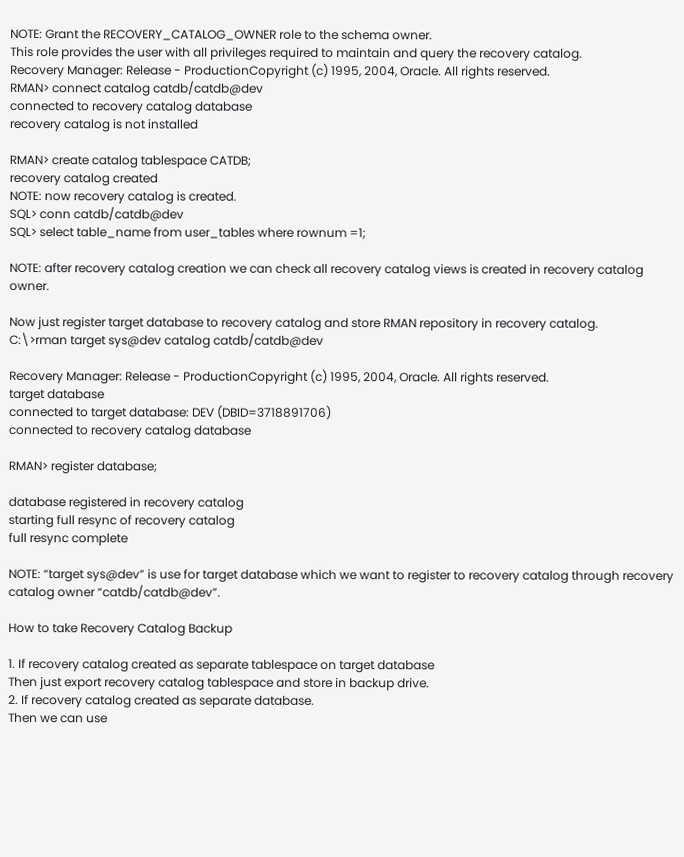NOTE: Grant the RECOVERY_CATALOG_OWNER role to the schema owner.
This role provides the user with all privileges required to maintain and query the recovery catalog.
Recovery Manager: Release - ProductionCopyright (c) 1995, 2004, Oracle. All rights reserved.
RMAN> connect catalog catdb/catdb@dev
connected to recovery catalog database
recovery catalog is not installed

RMAN> create catalog tablespace CATDB;
recovery catalog created
NOTE: now recovery catalog is created.
SQL> conn catdb/catdb@dev
SQL> select table_name from user_tables where rownum =1;

NOTE: after recovery catalog creation we can check all recovery catalog views is created in recovery catalog owner.

Now just register target database to recovery catalog and store RMAN repository in recovery catalog.
C:\>rman target sys@dev catalog catdb/catdb@dev

Recovery Manager: Release - ProductionCopyright (c) 1995, 2004, Oracle. All rights reserved.
target database
connected to target database: DEV (DBID=3718891706)
connected to recovery catalog database

RMAN> register database;

database registered in recovery catalog
starting full resync of recovery catalog
full resync complete

NOTE: “target sys@dev” is use for target database which we want to register to recovery catalog through recovery catalog owner “catdb/catdb@dev”.

How to take Recovery Catalog Backup

1. If recovery catalog created as separate tablespace on target database
Then just export recovery catalog tablespace and store in backup drive.
2. If recovery catalog created as separate database.
Then we can use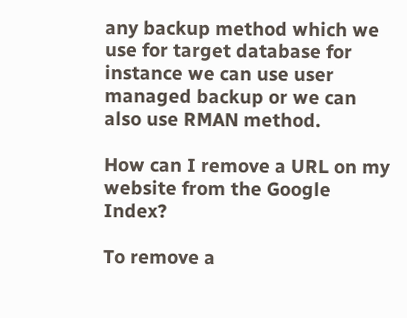any backup method which we use for target database for instance we can use user managed backup or we can also use RMAN method.

How can I remove a URL on my website from the Google Index?

To remove a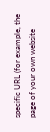specific URL (for example, the page of your own website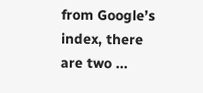from Google’s index, there are two ...